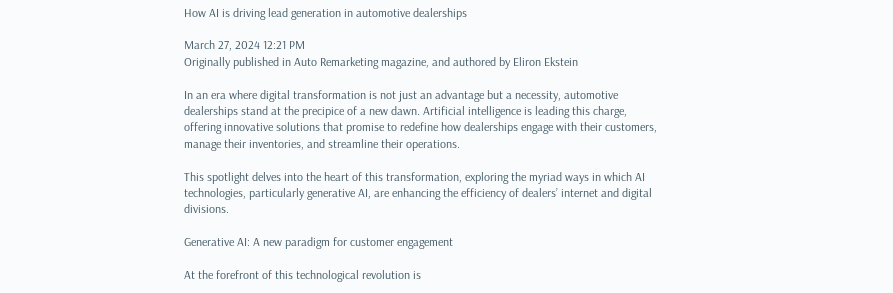How AI is driving lead generation in automotive dealerships

March 27, 2024 12:21 PM
Originally published in Auto Remarketing magazine, and authored by Eliron Ekstein

In an era where digital transformation is not just an advantage but a necessity, automotive dealerships stand at the precipice of a new dawn. Artificial intelligence is leading this charge, offering innovative solutions that promise to redefine how dealerships engage with their customers, manage their inventories, and streamline their operations.

This spotlight delves into the heart of this transformation, exploring the myriad ways in which AI technologies, particularly generative AI, are enhancing the efficiency of dealers’ internet and digital divisions.

Generative AI: A new paradigm for customer engagement

At the forefront of this technological revolution is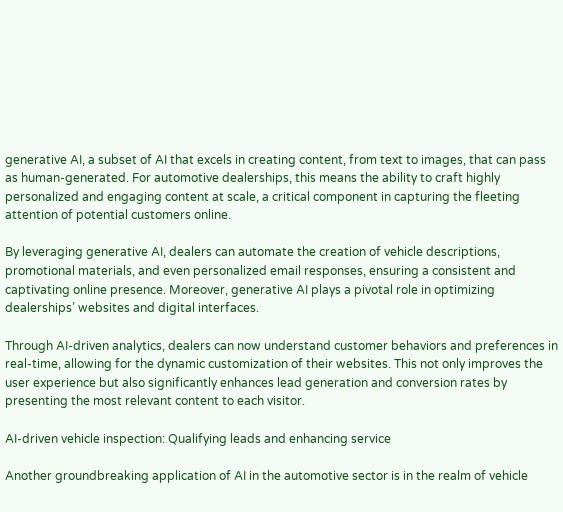generative AI, a subset of AI that excels in creating content, from text to images, that can pass as human-generated. For automotive dealerships, this means the ability to craft highly personalized and engaging content at scale, a critical component in capturing the fleeting attention of potential customers online.

By leveraging generative AI, dealers can automate the creation of vehicle descriptions, promotional materials, and even personalized email responses, ensuring a consistent and captivating online presence. Moreover, generative AI plays a pivotal role in optimizing dealerships’ websites and digital interfaces.

Through AI-driven analytics, dealers can now understand customer behaviors and preferences in real-time, allowing for the dynamic customization of their websites. This not only improves the user experience but also significantly enhances lead generation and conversion rates by presenting the most relevant content to each visitor.

AI-driven vehicle inspection: Qualifying leads and enhancing service

Another groundbreaking application of AI in the automotive sector is in the realm of vehicle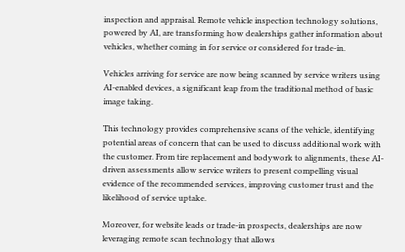inspection and appraisal. Remote vehicle inspection technology solutions, powered by AI, are transforming how dealerships gather information about vehicles, whether coming in for service or considered for trade-in.

Vehicles arriving for service are now being scanned by service writers using AI-enabled devices, a significant leap from the traditional method of basic image taking.

This technology provides comprehensive scans of the vehicle, identifying potential areas of concern that can be used to discuss additional work with the customer. From tire replacement and bodywork to alignments, these AI-driven assessments allow service writers to present compelling visual evidence of the recommended services, improving customer trust and the likelihood of service uptake.

Moreover, for website leads or trade-in prospects, dealerships are now leveraging remote scan technology that allows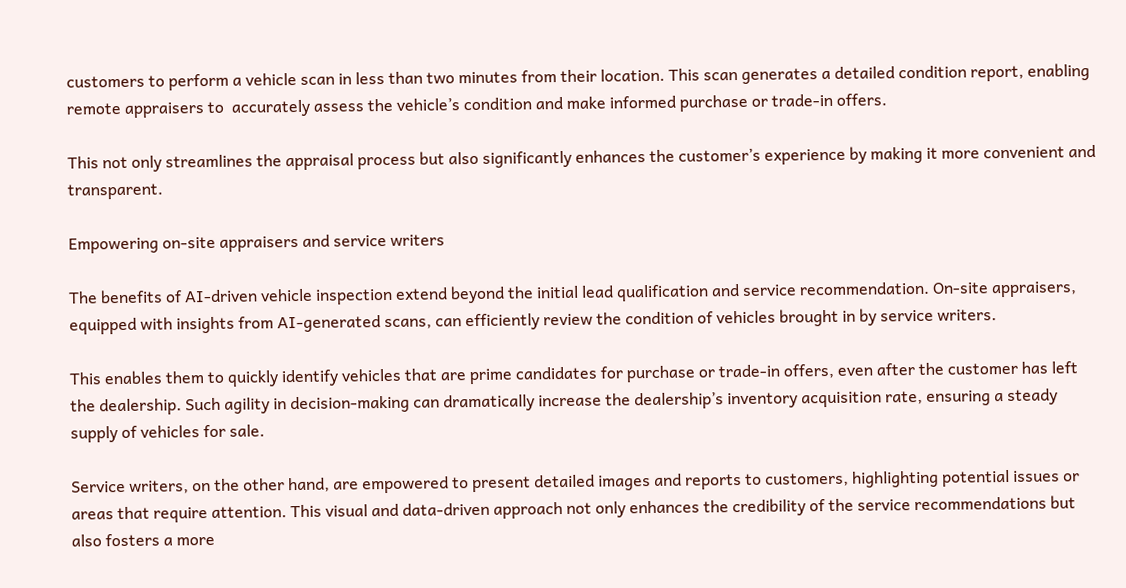customers to perform a vehicle scan in less than two minutes from their location. This scan generates a detailed condition report, enabling remote appraisers to  accurately assess the vehicle’s condition and make informed purchase or trade-in offers.

This not only streamlines the appraisal process but also significantly enhances the customer’s experience by making it more convenient and transparent.

Empowering on-site appraisers and service writers

The benefits of AI-driven vehicle inspection extend beyond the initial lead qualification and service recommendation. On-site appraisers, equipped with insights from AI-generated scans, can efficiently review the condition of vehicles brought in by service writers.

This enables them to quickly identify vehicles that are prime candidates for purchase or trade-in offers, even after the customer has left the dealership. Such agility in decision-making can dramatically increase the dealership’s inventory acquisition rate, ensuring a steady supply of vehicles for sale.

Service writers, on the other hand, are empowered to present detailed images and reports to customers, highlighting potential issues or areas that require attention. This visual and data-driven approach not only enhances the credibility of the service recommendations but also fosters a more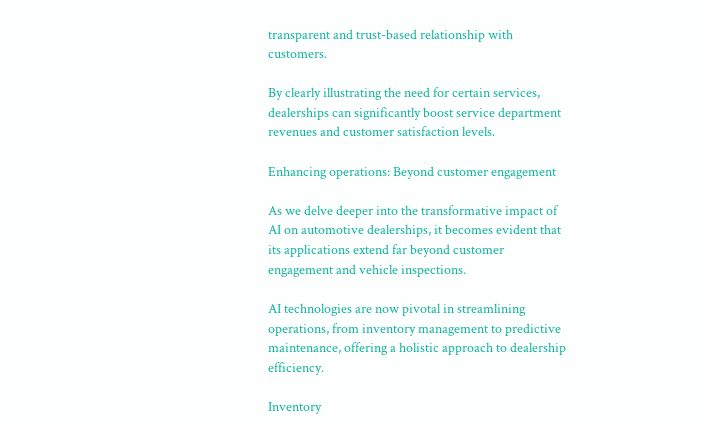transparent and trust-based relationship with customers.

By clearly illustrating the need for certain services, dealerships can significantly boost service department revenues and customer satisfaction levels.

Enhancing operations: Beyond customer engagement

As we delve deeper into the transformative impact of AI on automotive dealerships, it becomes evident that its applications extend far beyond customer engagement and vehicle inspections.

AI technologies are now pivotal in streamlining operations, from inventory management to predictive maintenance, offering a holistic approach to dealership efficiency.

Inventory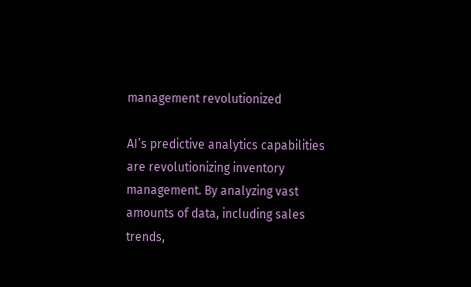management revolutionized

AI’s predictive analytics capabilities are revolutionizing inventory management. By analyzing vast amounts of data, including sales trends,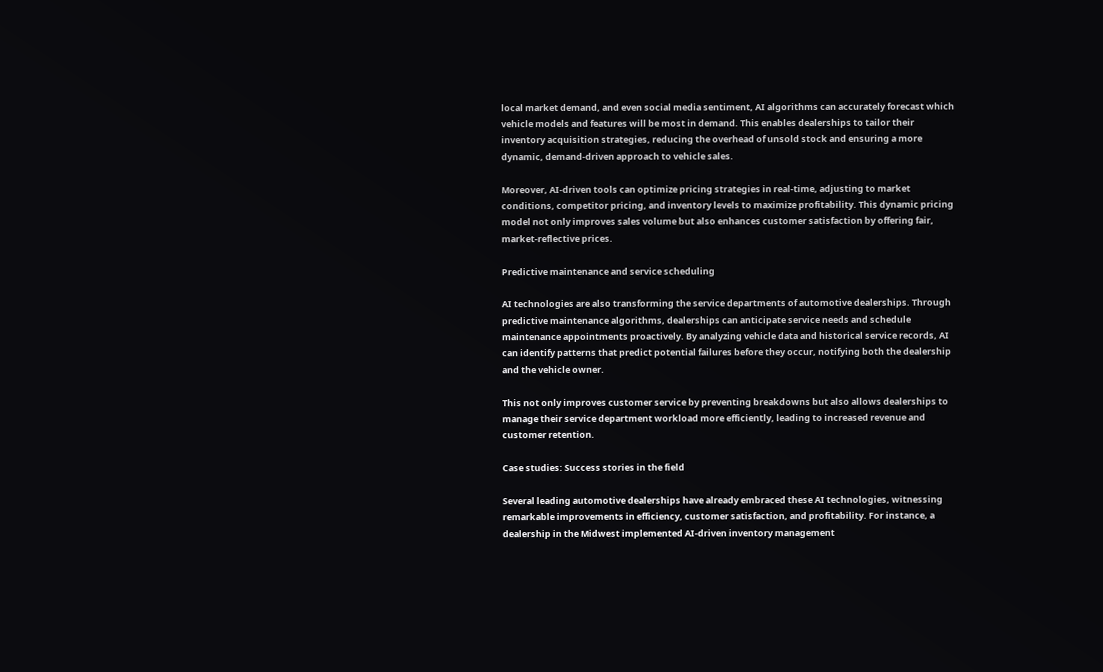local market demand, and even social media sentiment, AI algorithms can accurately forecast which vehicle models and features will be most in demand. This enables dealerships to tailor their inventory acquisition strategies, reducing the overhead of unsold stock and ensuring a more dynamic, demand-driven approach to vehicle sales.

Moreover, AI-driven tools can optimize pricing strategies in real-time, adjusting to market conditions, competitor pricing, and inventory levels to maximize profitability. This dynamic pricing model not only improves sales volume but also enhances customer satisfaction by offering fair, market-reflective prices.

Predictive maintenance and service scheduling

AI technologies are also transforming the service departments of automotive dealerships. Through predictive maintenance algorithms, dealerships can anticipate service needs and schedule maintenance appointments proactively. By analyzing vehicle data and historical service records, AI can identify patterns that predict potential failures before they occur, notifying both the dealership and the vehicle owner.

This not only improves customer service by preventing breakdowns but also allows dealerships to manage their service department workload more efficiently, leading to increased revenue and customer retention.

Case studies: Success stories in the field

Several leading automotive dealerships have already embraced these AI technologies, witnessing remarkable improvements in efficiency, customer satisfaction, and profitability. For instance, a dealership in the Midwest implemented AI-driven inventory management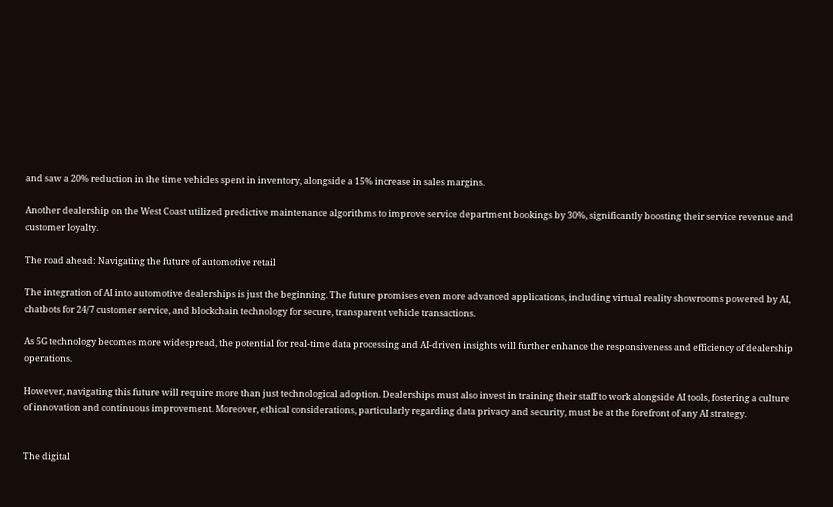and saw a 20% reduction in the time vehicles spent in inventory, alongside a 15% increase in sales margins.

Another dealership on the West Coast utilized predictive maintenance algorithms to improve service department bookings by 30%, significantly boosting their service revenue and customer loyalty.

The road ahead: Navigating the future of automotive retail

The integration of AI into automotive dealerships is just the beginning. The future promises even more advanced applications, including virtual reality showrooms powered by AI, chatbots for 24/7 customer service, and blockchain technology for secure, transparent vehicle transactions.

As 5G technology becomes more widespread, the potential for real-time data processing and AI-driven insights will further enhance the responsiveness and efficiency of dealership operations.

However, navigating this future will require more than just technological adoption. Dealerships must also invest in training their staff to work alongside AI tools, fostering a culture of innovation and continuous improvement. Moreover, ethical considerations, particularly regarding data privacy and security, must be at the forefront of any AI strategy.


The digital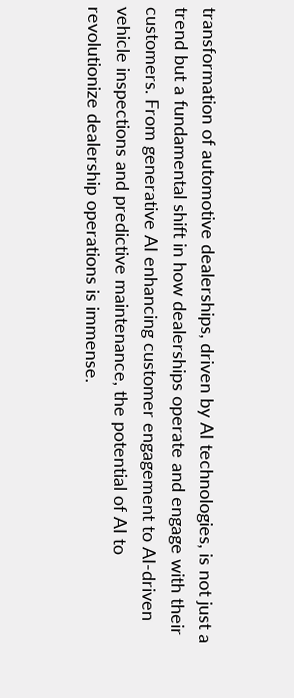transformation of automotive dealerships, driven by AI technologies, is not just a trend but a fundamental shift in how dealerships operate and engage with their customers. From generative AI enhancing customer engagement to AI-driven vehicle inspections and predictive maintenance, the potential of AI to revolutionize dealership operations is immense.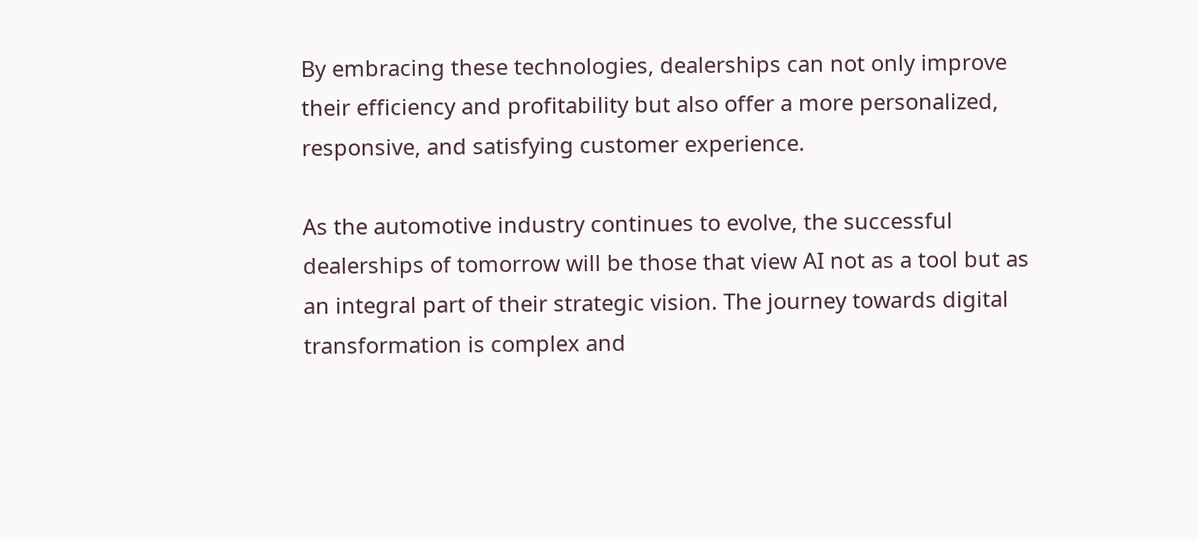By embracing these technologies, dealerships can not only improve their efficiency and profitability but also offer a more personalized, responsive, and satisfying customer experience.

As the automotive industry continues to evolve, the successful dealerships of tomorrow will be those that view AI not as a tool but as an integral part of their strategic vision. The journey towards digital transformation is complex and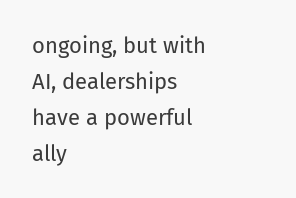ongoing, but with AI, dealerships have a powerful ally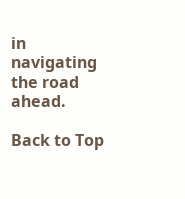in navigating the road ahead.

Back to Top